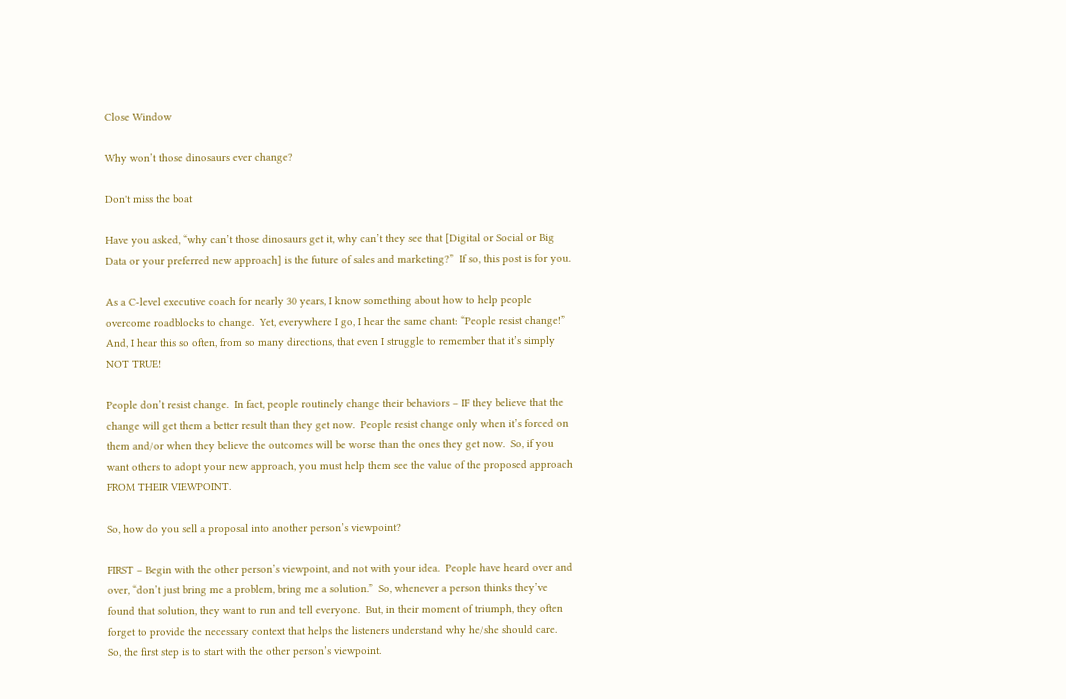Close Window

Why won’t those dinosaurs ever change?

Don't miss the boat

Have you asked, “why can’t those dinosaurs get it, why can’t they see that [Digital or Social or Big Data or your preferred new approach] is the future of sales and marketing?”  If so, this post is for you.

As a C-level executive coach for nearly 30 years, I know something about how to help people overcome roadblocks to change.  Yet, everywhere I go, I hear the same chant: “People resist change!”  And, I hear this so often, from so many directions, that even I struggle to remember that it’s simply NOT TRUE!

People don’t resist change.  In fact, people routinely change their behaviors – IF they believe that the change will get them a better result than they get now.  People resist change only when it’s forced on them and/or when they believe the outcomes will be worse than the ones they get now.  So, if you want others to adopt your new approach, you must help them see the value of the proposed approach FROM THEIR VIEWPOINT.

So, how do you sell a proposal into another person’s viewpoint?

FIRST – Begin with the other person’s viewpoint, and not with your idea.  People have heard over and over, “don’t just bring me a problem, bring me a solution.”  So, whenever a person thinks they’ve found that solution, they want to run and tell everyone.  But, in their moment of triumph, they often forget to provide the necessary context that helps the listeners understand why he/she should care.  So, the first step is to start with the other person’s viewpoint.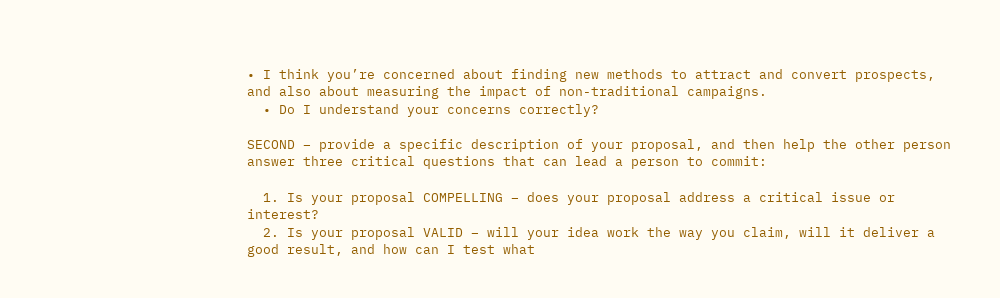• I think you’re concerned about finding new methods to attract and convert prospects, and also about measuring the impact of non-traditional campaigns.
  • Do I understand your concerns correctly?

SECOND – provide a specific description of your proposal, and then help the other person answer three critical questions that can lead a person to commit:

  1. Is your proposal COMPELLING – does your proposal address a critical issue or interest?
  2. Is your proposal VALID – will your idea work the way you claim, will it deliver a good result, and how can I test what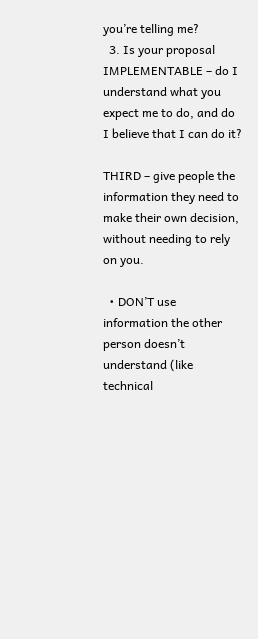you’re telling me?
  3. Is your proposal IMPLEMENTABLE – do I understand what you expect me to do, and do I believe that I can do it?

THIRD – give people the information they need to make their own decision, without needing to rely on you.

  • DON’T use information the other person doesn’t understand (like technical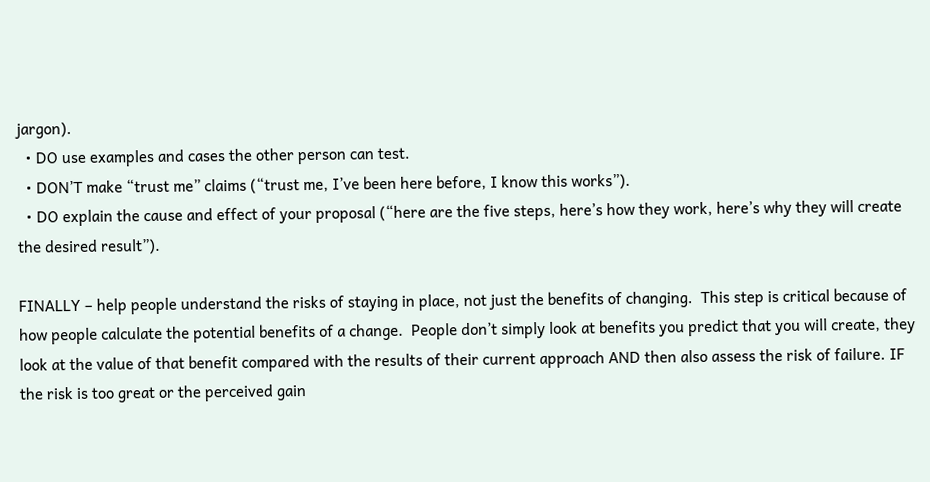jargon).
  • DO use examples and cases the other person can test.
  • DON’T make “trust me” claims (“trust me, I’ve been here before, I know this works”).
  • DO explain the cause and effect of your proposal (“here are the five steps, here’s how they work, here’s why they will create the desired result”).

FINALLY – help people understand the risks of staying in place, not just the benefits of changing.  This step is critical because of how people calculate the potential benefits of a change.  People don’t simply look at benefits you predict that you will create, they look at the value of that benefit compared with the results of their current approach AND then also assess the risk of failure. IF the risk is too great or the perceived gain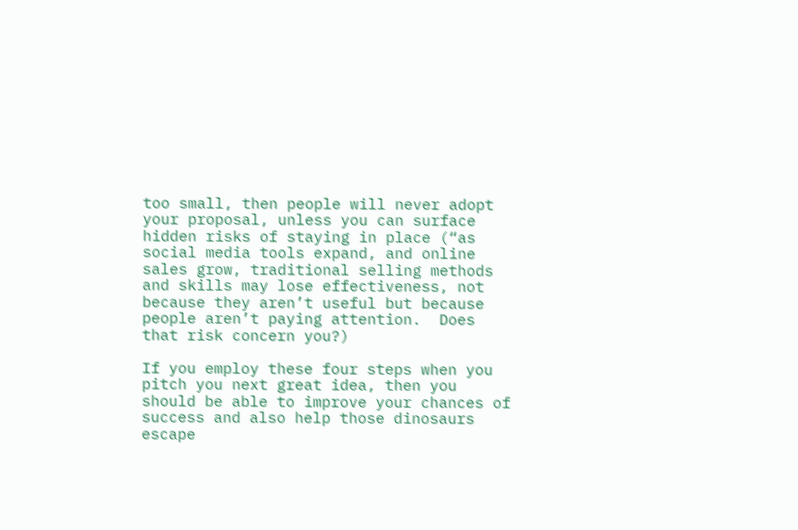too small, then people will never adopt your proposal, unless you can surface hidden risks of staying in place (“as social media tools expand, and online sales grow, traditional selling methods and skills may lose effectiveness, not because they aren’t useful but because people aren’t paying attention.  Does that risk concern you?)

If you employ these four steps when you pitch you next great idea, then you should be able to improve your chances of success and also help those dinosaurs escape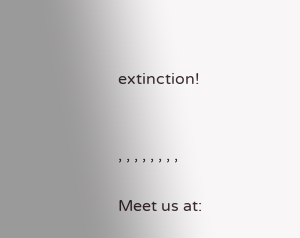extinction!


, , , , , , , ,

Meet us at: